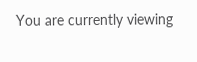You are currently viewing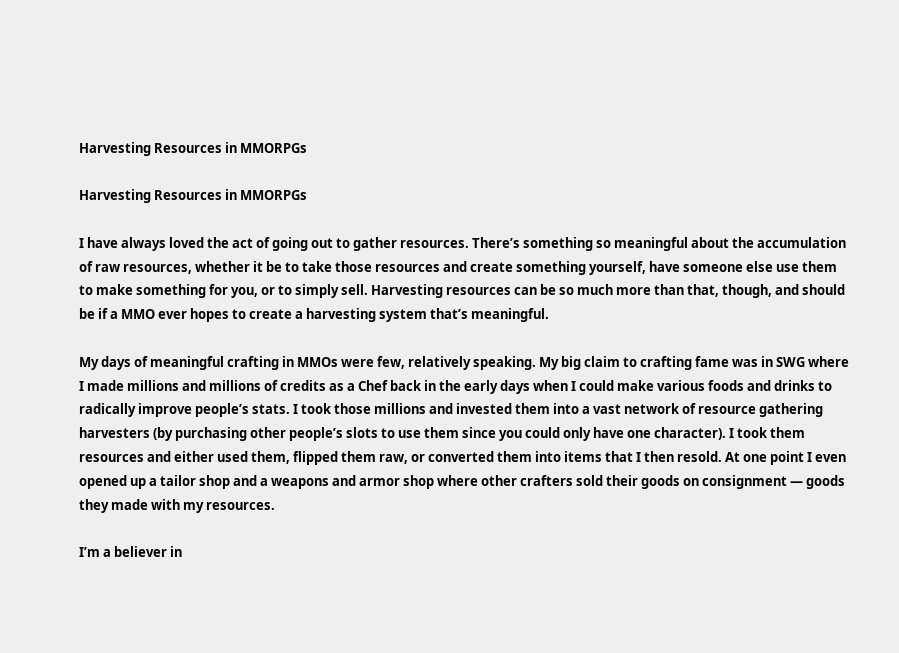Harvesting Resources in MMORPGs

Harvesting Resources in MMORPGs

I have always loved the act of going out to gather resources. There’s something so meaningful about the accumulation of raw resources, whether it be to take those resources and create something yourself, have someone else use them to make something for you, or to simply sell. Harvesting resources can be so much more than that, though, and should be if a MMO ever hopes to create a harvesting system that’s meaningful.

My days of meaningful crafting in MMOs were few, relatively speaking. My big claim to crafting fame was in SWG where I made millions and millions of credits as a Chef back in the early days when I could make various foods and drinks to radically improve people’s stats. I took those millions and invested them into a vast network of resource gathering harvesters (by purchasing other people’s slots to use them since you could only have one character). I took them resources and either used them, flipped them raw, or converted them into items that I then resold. At one point I even opened up a tailor shop and a weapons and armor shop where other crafters sold their goods on consignment — goods they made with my resources.

I’m a believer in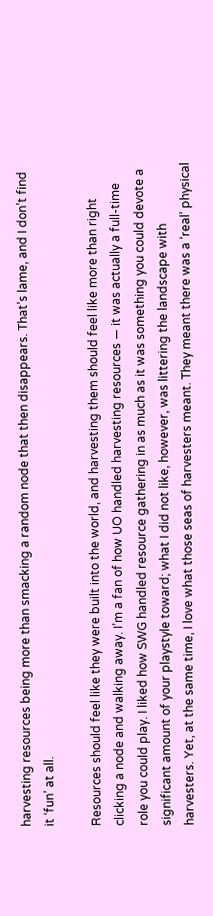harvesting resources being more than smacking a random node that then disappears. That’s lame, and I don’t find it ‘fun’ at all.

Resources should feel like they were built into the world, and harvesting them should feel like more than right clicking a node and walking away. I’m a fan of how UO handled harvesting resources — it was actually a full-time role you could play. I liked how SWG handled resource gathering in as much as it was something you could devote a significant amount of your playstyle toward; what I did not like, however, was littering the landscape with harvesters. Yet, at the same time, I love what those seas of harvesters meant. They meant there was a ‘real’ physical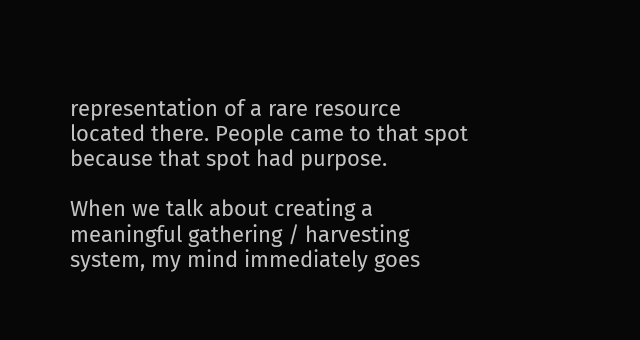representation of a rare resource located there. People came to that spot because that spot had purpose.

When we talk about creating a meaningful gathering / harvesting system, my mind immediately goes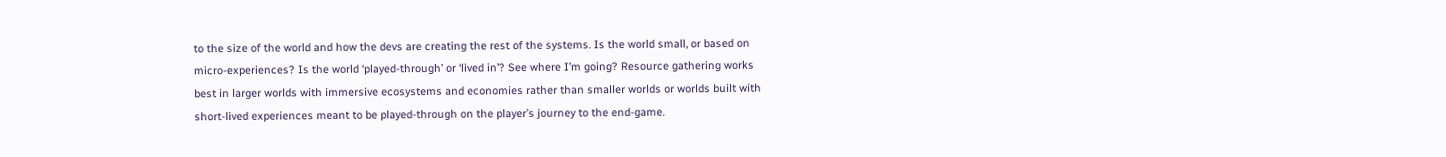to the size of the world and how the devs are creating the rest of the systems. Is the world small, or based on micro-experiences? Is the world ‘played-through’ or ‘lived in’? See where I’m going? Resource gathering works best in larger worlds with immersive ecosystems and economies rather than smaller worlds or worlds built with short-lived experiences meant to be played-through on the player’s journey to the end-game.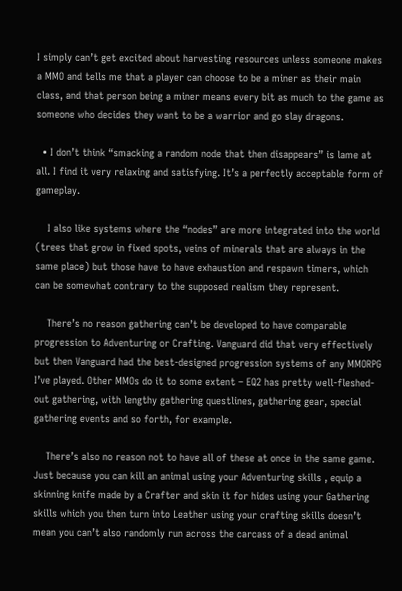I simply can’t get excited about harvesting resources unless someone makes a MMO and tells me that a player can choose to be a miner as their main class, and that person being a miner means every bit as much to the game as someone who decides they want to be a warrior and go slay dragons.

  • I don’t think “smacking a random node that then disappears” is lame at all. I find it very relaxing and satisfying. It’s a perfectly acceptable form of gameplay.

    I also like systems where the “nodes” are more integrated into the world (trees that grow in fixed spots, veins of minerals that are always in the same place) but those have to have exhaustion and respawn timers, which can be somewhat contrary to the supposed realism they represent.

    There’s no reason gathering can’t be developed to have comparable progression to Adventuring or Crafting. Vanguard did that very effectively but then Vanguard had the best-designed progression systems of any MMORPG I’ve played. Other MMOs do it to some extent – EQ2 has pretty well-fleshed-out gathering, with lengthy gathering questlines, gathering gear, special gathering events and so forth, for example.

    There’s also no reason not to have all of these at once in the same game. Just because you can kill an animal using your Adventuring skills , equip a skinning knife made by a Crafter and skin it for hides using your Gathering skills which you then turn into Leather using your crafting skills doesn’t mean you can’t also randomly run across the carcass of a dead animal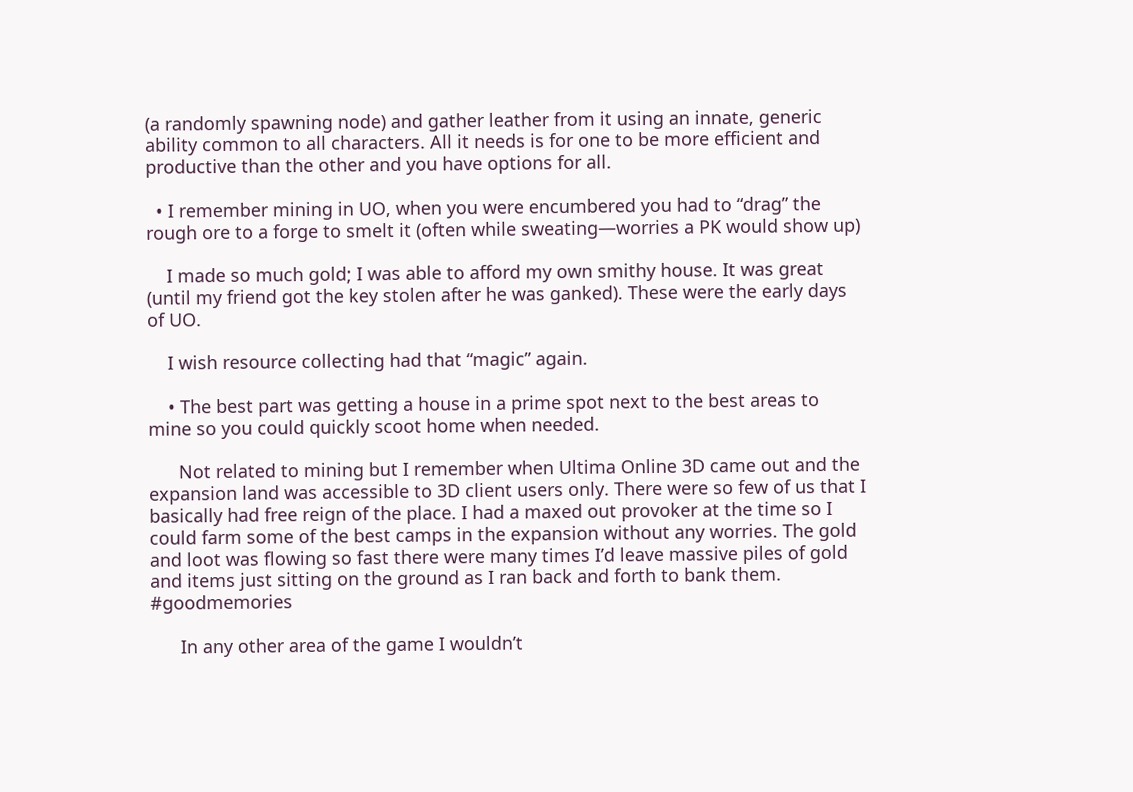(a randomly spawning node) and gather leather from it using an innate, generic ability common to all characters. All it needs is for one to be more efficient and productive than the other and you have options for all.

  • I remember mining in UO, when you were encumbered you had to “drag” the rough ore to a forge to smelt it (often while sweating—worries a PK would show up)

    I made so much gold; I was able to afford my own smithy house. It was great (until my friend got the key stolen after he was ganked). These were the early days of UO.

    I wish resource collecting had that “magic” again.

    • The best part was getting a house in a prime spot next to the best areas to mine so you could quickly scoot home when needed.

      Not related to mining but I remember when Ultima Online 3D came out and the expansion land was accessible to 3D client users only. There were so few of us that I basically had free reign of the place. I had a maxed out provoker at the time so I could farm some of the best camps in the expansion without any worries. The gold and loot was flowing so fast there were many times I’d leave massive piles of gold and items just sitting on the ground as I ran back and forth to bank them. #goodmemories

      In any other area of the game I wouldn’t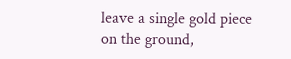leave a single gold piece on the ground,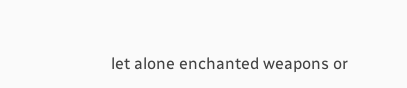let alone enchanted weapons or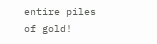entire piles of gold!